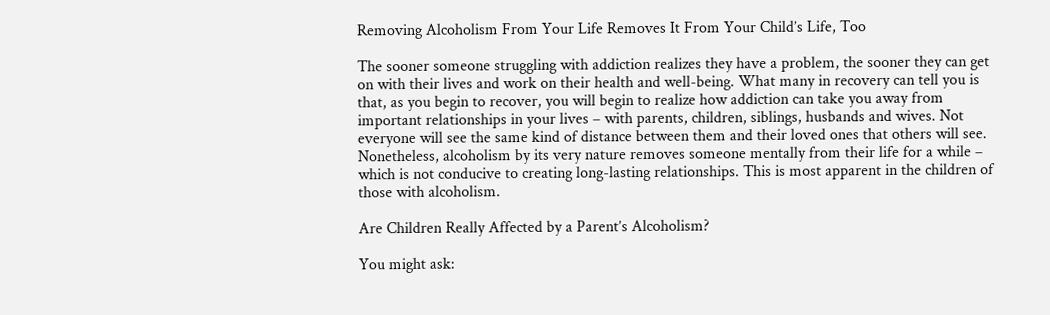Removing Alcoholism From Your Life Removes It From Your Child’s Life, Too

The sooner someone struggling with addiction realizes they have a problem, the sooner they can get on with their lives and work on their health and well-being. What many in recovery can tell you is that, as you begin to recover, you will begin to realize how addiction can take you away from important relationships in your lives – with parents, children, siblings, husbands and wives. Not everyone will see the same kind of distance between them and their loved ones that others will see. Nonetheless, alcoholism by its very nature removes someone mentally from their life for a while – which is not conducive to creating long-lasting relationships. This is most apparent in the children of those with alcoholism.

Are Children Really Affected by a Parent’s Alcoholism?

You might ask: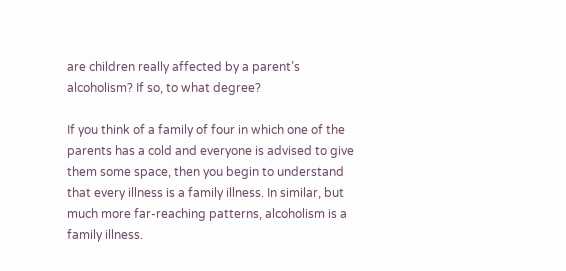are children really affected by a parent’s alcoholism? If so, to what degree?

If you think of a family of four in which one of the parents has a cold and everyone is advised to give them some space, then you begin to understand that every illness is a family illness. In similar, but much more far-reaching patterns, alcoholism is a family illness.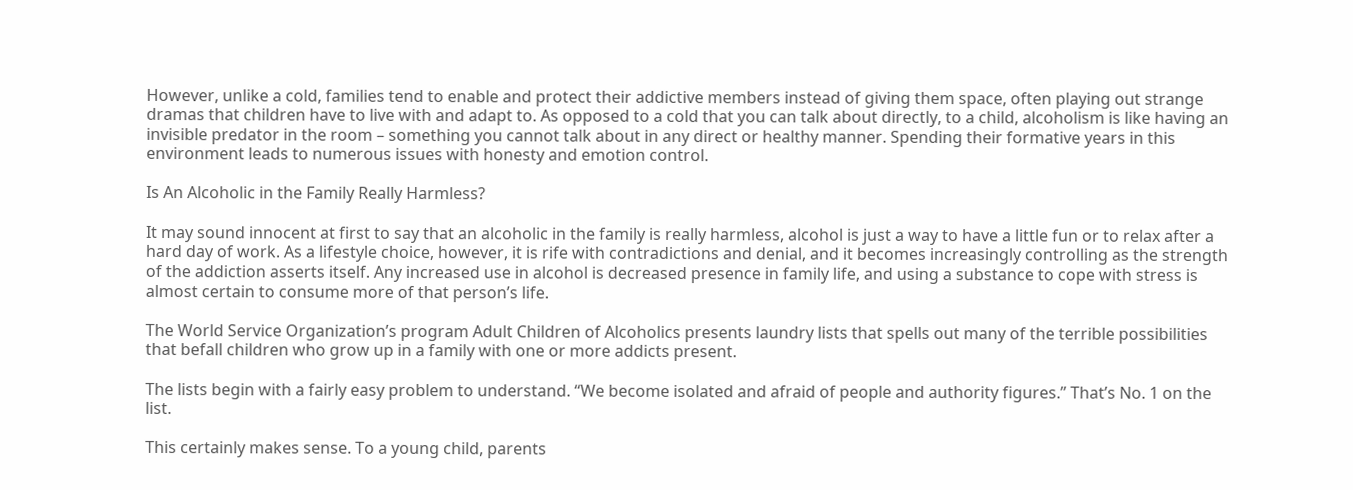However, unlike a cold, families tend to enable and protect their addictive members instead of giving them space, often playing out strange dramas that children have to live with and adapt to. As opposed to a cold that you can talk about directly, to a child, alcoholism is like having an invisible predator in the room – something you cannot talk about in any direct or healthy manner. Spending their formative years in this environment leads to numerous issues with honesty and emotion control.

Is An Alcoholic in the Family Really Harmless?

It may sound innocent at first to say that an alcoholic in the family is really harmless, alcohol is just a way to have a little fun or to relax after a hard day of work. As a lifestyle choice, however, it is rife with contradictions and denial, and it becomes increasingly controlling as the strength of the addiction asserts itself. Any increased use in alcohol is decreased presence in family life, and using a substance to cope with stress is almost certain to consume more of that person’s life.

The World Service Organization’s program Adult Children of Alcoholics presents laundry lists that spells out many of the terrible possibilities that befall children who grow up in a family with one or more addicts present.

The lists begin with a fairly easy problem to understand. “We become isolated and afraid of people and authority figures.” That’s No. 1 on the list.

This certainly makes sense. To a young child, parents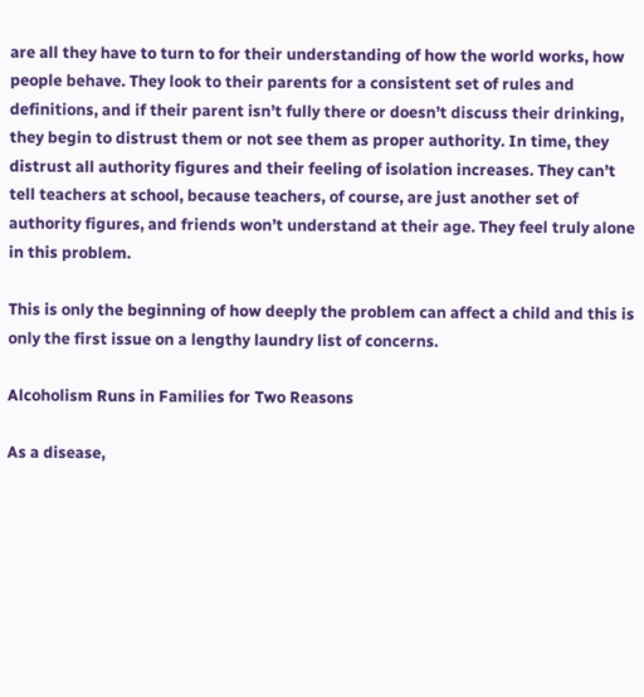are all they have to turn to for their understanding of how the world works, how people behave. They look to their parents for a consistent set of rules and definitions, and if their parent isn’t fully there or doesn’t discuss their drinking, they begin to distrust them or not see them as proper authority. In time, they distrust all authority figures and their feeling of isolation increases. They can’t tell teachers at school, because teachers, of course, are just another set of authority figures, and friends won’t understand at their age. They feel truly alone in this problem.

This is only the beginning of how deeply the problem can affect a child and this is only the first issue on a lengthy laundry list of concerns.

Alcoholism Runs in Families for Two Reasons

As a disease,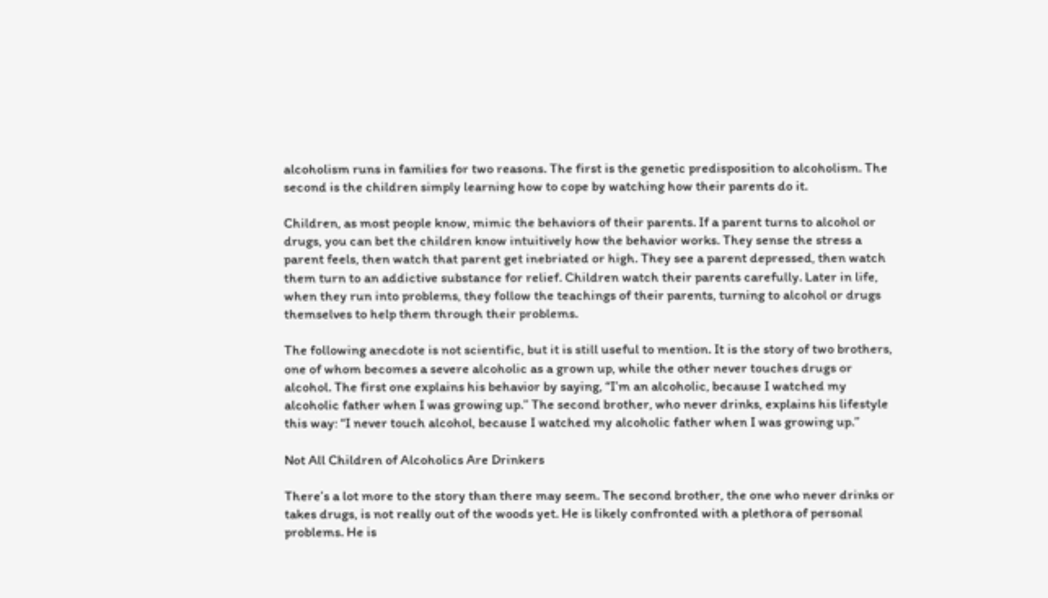alcoholism runs in families for two reasons. The first is the genetic predisposition to alcoholism. The second is the children simply learning how to cope by watching how their parents do it.

Children, as most people know, mimic the behaviors of their parents. If a parent turns to alcohol or drugs, you can bet the children know intuitively how the behavior works. They sense the stress a parent feels, then watch that parent get inebriated or high. They see a parent depressed, then watch them turn to an addictive substance for relief. Children watch their parents carefully. Later in life, when they run into problems, they follow the teachings of their parents, turning to alcohol or drugs themselves to help them through their problems.

The following anecdote is not scientific, but it is still useful to mention. It is the story of two brothers, one of whom becomes a severe alcoholic as a grown up, while the other never touches drugs or alcohol. The first one explains his behavior by saying, “I’m an alcoholic, because I watched my alcoholic father when I was growing up.” The second brother, who never drinks, explains his lifestyle this way: “I never touch alcohol, because I watched my alcoholic father when I was growing up.”

Not All Children of Alcoholics Are Drinkers

There’s a lot more to the story than there may seem. The second brother, the one who never drinks or takes drugs, is not really out of the woods yet. He is likely confronted with a plethora of personal problems. He is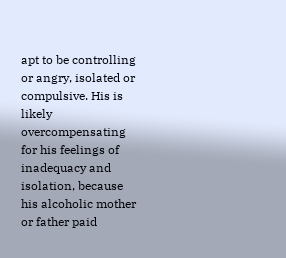apt to be controlling or angry, isolated or compulsive. His is likely overcompensating for his feelings of inadequacy and isolation, because his alcoholic mother or father paid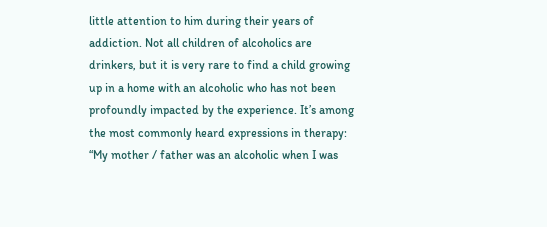little attention to him during their years of addiction. Not all children of alcoholics are drinkers, but it is very rare to find a child growing up in a home with an alcoholic who has not been profoundly impacted by the experience. It’s among the most commonly heard expressions in therapy: “My mother / father was an alcoholic when I was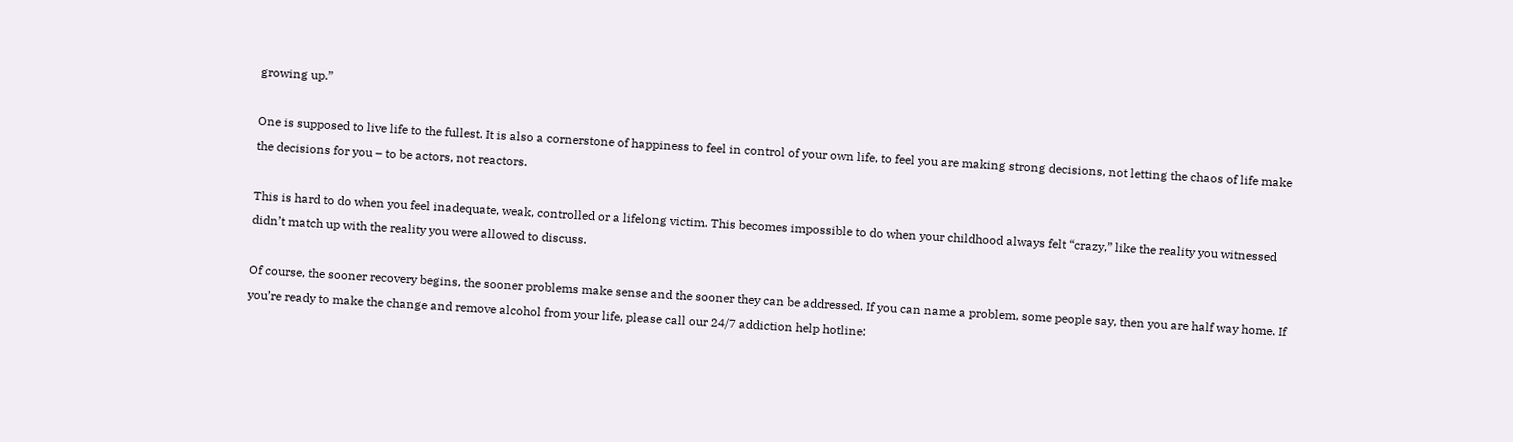growing up.”

One is supposed to live life to the fullest. It is also a cornerstone of happiness to feel in control of your own life, to feel you are making strong decisions, not letting the chaos of life make the decisions for you – to be actors, not reactors.

This is hard to do when you feel inadequate, weak, controlled or a lifelong victim. This becomes impossible to do when your childhood always felt “crazy,” like the reality you witnessed didn’t match up with the reality you were allowed to discuss.

Of course, the sooner recovery begins, the sooner problems make sense and the sooner they can be addressed. If you can name a problem, some people say, then you are half way home. If you’re ready to make the change and remove alcohol from your life, please call our 24/7 addiction help hotline: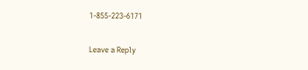1-855-223-6171

Leave a Reply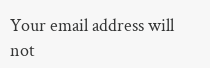Your email address will not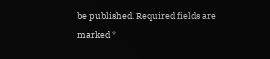be published. Required fields are marked *